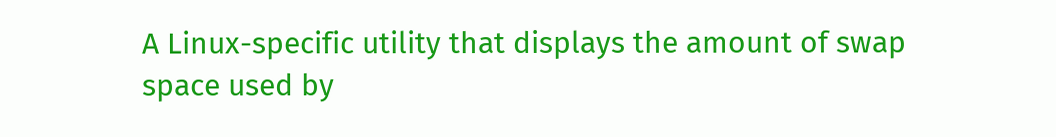A Linux-specific utility that displays the amount of swap space used by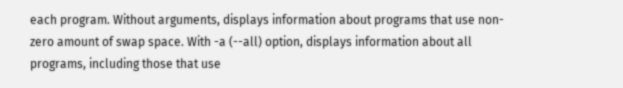each program. Without arguments, displays information about programs that use non-zero amount of swap space. With -a (--all) option, displays information about all programs, including those that use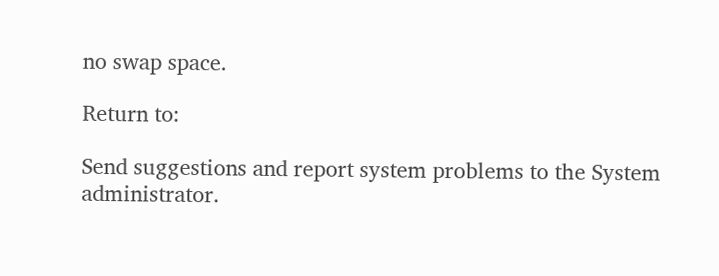no swap space.

Return to:

Send suggestions and report system problems to the System administrator.